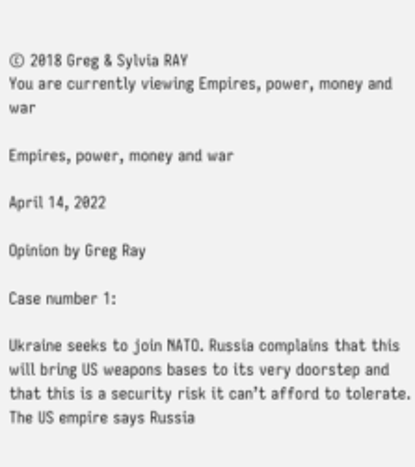© 2018 Greg & Sylvia RAY
You are currently viewing Empires, power, money and war

Empires, power, money and war

April 14, 2022

Opinion by Greg Ray

Case number 1:

Ukraine seeks to join NATO. Russia complains that this will bring US weapons bases to its very doorstep and that this is a security risk it can’t afford to tolerate. The US empire says Russia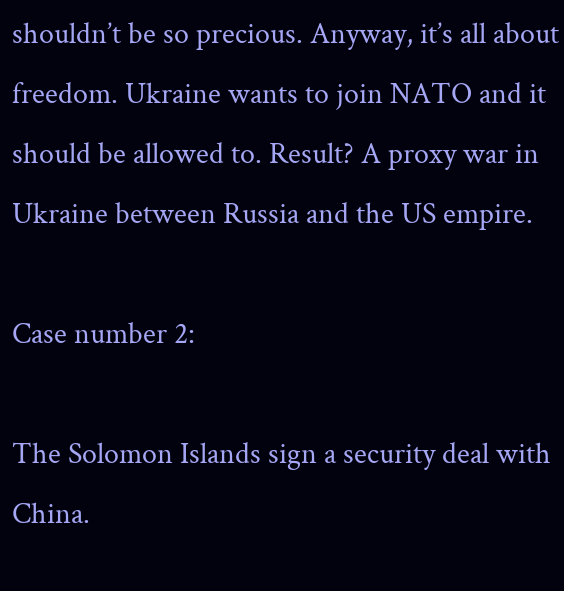shouldn’t be so precious. Anyway, it’s all about freedom. Ukraine wants to join NATO and it should be allowed to. Result? A proxy war in Ukraine between Russia and the US empire.

Case number 2:

The Solomon Islands sign a security deal with China.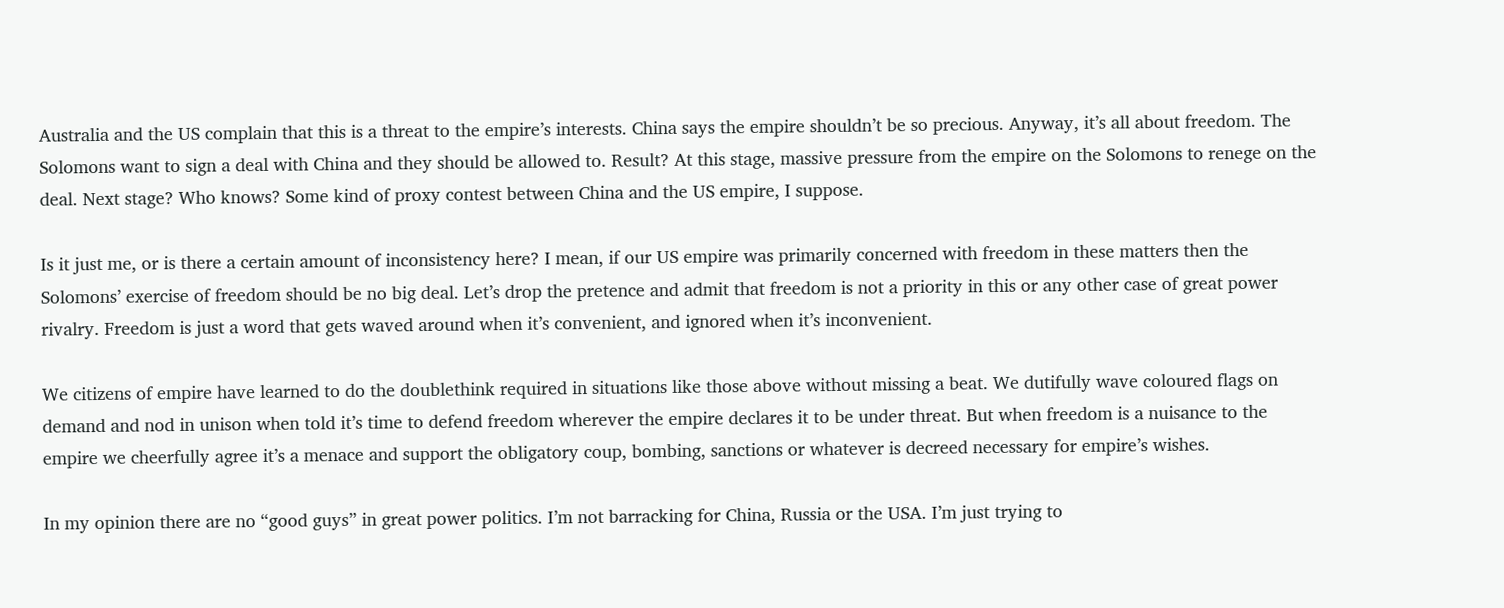Australia and the US complain that this is a threat to the empire’s interests. China says the empire shouldn’t be so precious. Anyway, it’s all about freedom. The Solomons want to sign a deal with China and they should be allowed to. Result? At this stage, massive pressure from the empire on the Solomons to renege on the deal. Next stage? Who knows? Some kind of proxy contest between China and the US empire, I suppose.

Is it just me, or is there a certain amount of inconsistency here? I mean, if our US empire was primarily concerned with freedom in these matters then the Solomons’ exercise of freedom should be no big deal. Let’s drop the pretence and admit that freedom is not a priority in this or any other case of great power rivalry. Freedom is just a word that gets waved around when it’s convenient, and ignored when it’s inconvenient.

We citizens of empire have learned to do the doublethink required in situations like those above without missing a beat. We dutifully wave coloured flags on demand and nod in unison when told it’s time to defend freedom wherever the empire declares it to be under threat. But when freedom is a nuisance to the empire we cheerfully agree it’s a menace and support the obligatory coup, bombing, sanctions or whatever is decreed necessary for empire’s wishes.

In my opinion there are no “good guys” in great power politics. I’m not barracking for China, Russia or the USA. I’m just trying to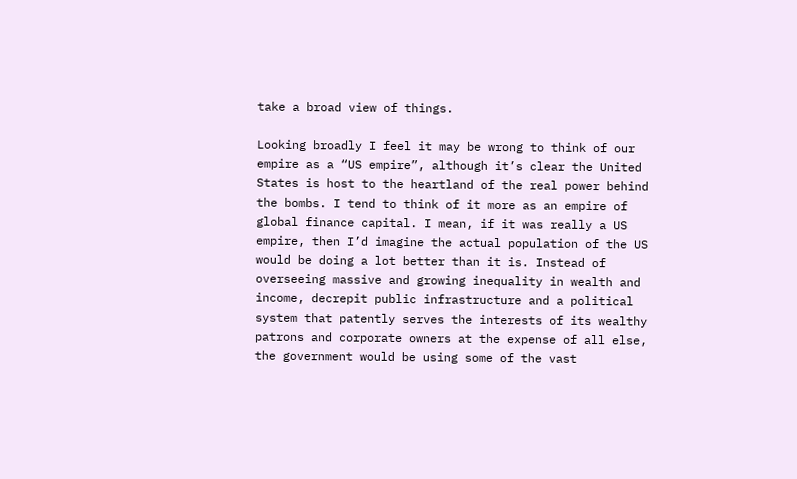take a broad view of things.

Looking broadly I feel it may be wrong to think of our empire as a “US empire”, although it’s clear the United States is host to the heartland of the real power behind the bombs. I tend to think of it more as an empire of global finance capital. I mean, if it was really a US empire, then I’d imagine the actual population of the US would be doing a lot better than it is. Instead of overseeing massive and growing inequality in wealth and income, decrepit public infrastructure and a political system that patently serves the interests of its wealthy patrons and corporate owners at the expense of all else, the government would be using some of the vast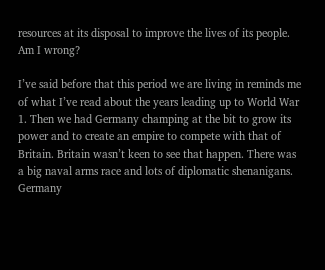resources at its disposal to improve the lives of its people. Am I wrong?

I’ve said before that this period we are living in reminds me of what I’ve read about the years leading up to World War 1. Then we had Germany champing at the bit to grow its power and to create an empire to compete with that of Britain. Britain wasn’t keen to see that happen. There was a big naval arms race and lots of diplomatic shenanigans. Germany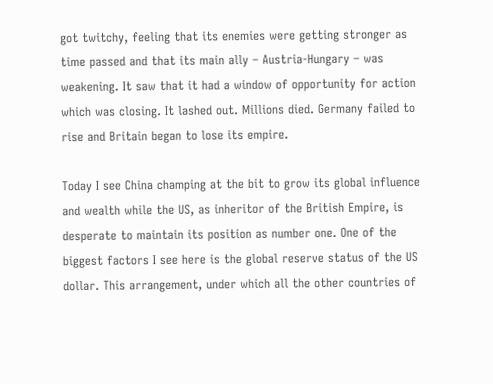got twitchy, feeling that its enemies were getting stronger as time passed and that its main ally – Austria-Hungary – was weakening. It saw that it had a window of opportunity for action which was closing. It lashed out. Millions died. Germany failed to rise and Britain began to lose its empire.

Today I see China champing at the bit to grow its global influence and wealth while the US, as inheritor of the British Empire, is desperate to maintain its position as number one. One of the biggest factors I see here is the global reserve status of the US dollar. This arrangement, under which all the other countries of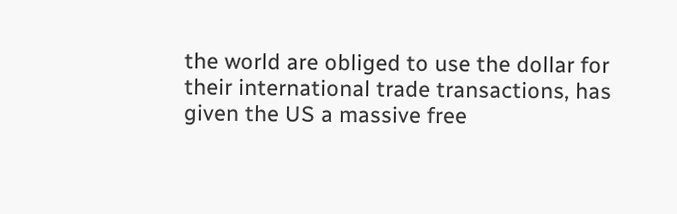the world are obliged to use the dollar for their international trade transactions, has given the US a massive free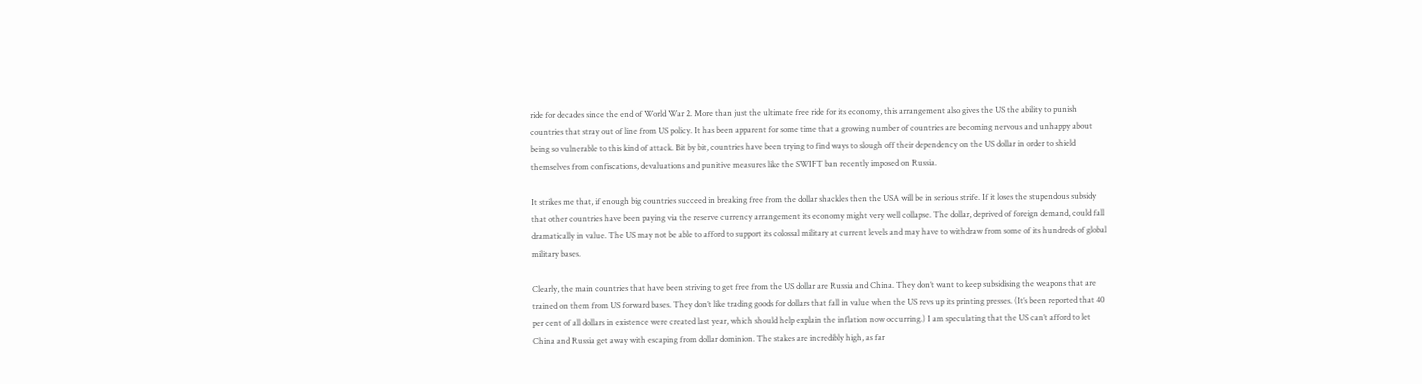ride for decades since the end of World War 2. More than just the ultimate free ride for its economy, this arrangement also gives the US the ability to punish countries that stray out of line from US policy. It has been apparent for some time that a growing number of countries are becoming nervous and unhappy about being so vulnerable to this kind of attack. Bit by bit, countries have been trying to find ways to slough off their dependency on the US dollar in order to shield themselves from confiscations, devaluations and punitive measures like the SWIFT ban recently imposed on Russia.

It strikes me that, if enough big countries succeed in breaking free from the dollar shackles then the USA will be in serious strife. If it loses the stupendous subsidy that other countries have been paying via the reserve currency arrangement its economy might very well collapse. The dollar, deprived of foreign demand, could fall dramatically in value. The US may not be able to afford to support its colossal military at current levels and may have to withdraw from some of its hundreds of global military bases.

Clearly, the main countries that have been striving to get free from the US dollar are Russia and China. They don’t want to keep subsidising the weapons that are trained on them from US forward bases. They don’t like trading goods for dollars that fall in value when the US revs up its printing presses. (It’s been reported that 40 per cent of all dollars in existence were created last year, which should help explain the inflation now occurring.) I am speculating that the US can’t afford to let China and Russia get away with escaping from dollar dominion. The stakes are incredibly high, as far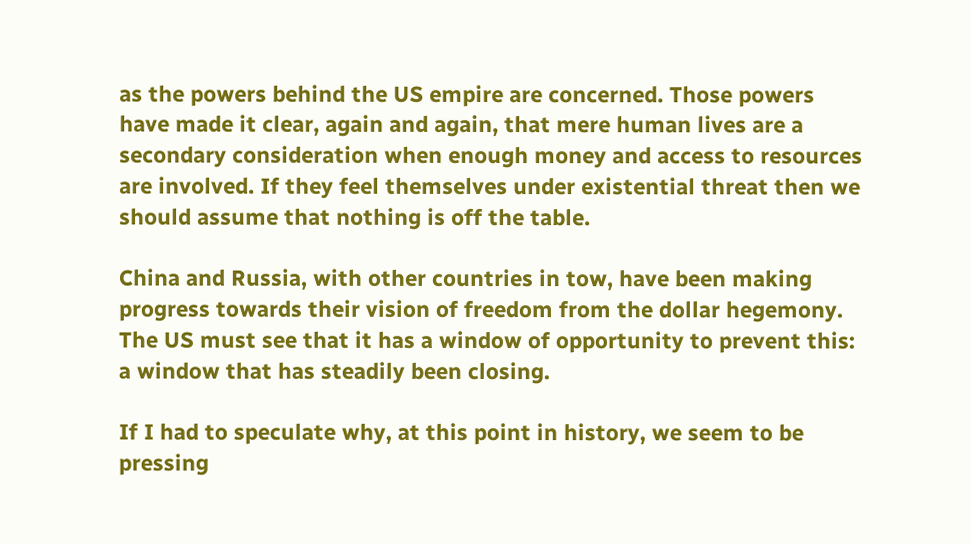as the powers behind the US empire are concerned. Those powers have made it clear, again and again, that mere human lives are a secondary consideration when enough money and access to resources are involved. If they feel themselves under existential threat then we should assume that nothing is off the table.

China and Russia, with other countries in tow, have been making progress towards their vision of freedom from the dollar hegemony. The US must see that it has a window of opportunity to prevent this: a window that has steadily been closing.

If I had to speculate why, at this point in history, we seem to be pressing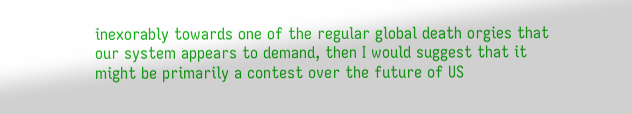inexorably towards one of the regular global death orgies that our system appears to demand, then I would suggest that it might be primarily a contest over the future of US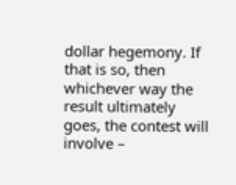dollar hegemony. If that is so, then whichever way the result ultimately goes, the contest will involve –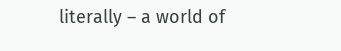literally – a world of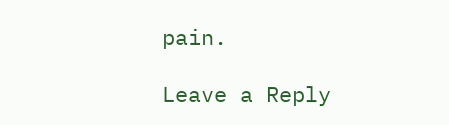pain.

Leave a Reply